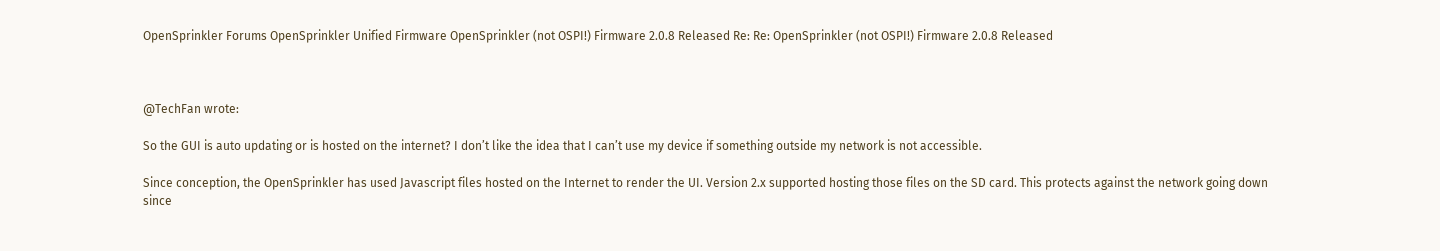OpenSprinkler Forums OpenSprinkler Unified Firmware OpenSprinkler (not OSPI!) Firmware 2.0.8 Released Re: Re: OpenSprinkler (not OSPI!) Firmware 2.0.8 Released



@TechFan wrote:

So the GUI is auto updating or is hosted on the internet? I don’t like the idea that I can’t use my device if something outside my network is not accessible.

Since conception, the OpenSprinkler has used Javascript files hosted on the Internet to render the UI. Version 2.x supported hosting those files on the SD card. This protects against the network going down since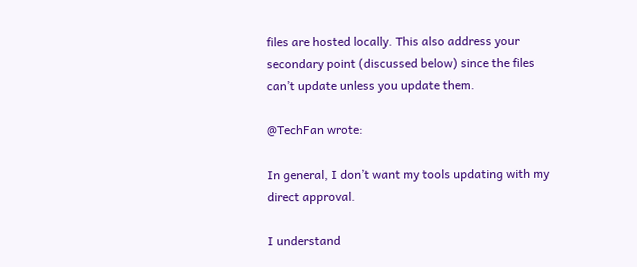files are hosted locally. This also address your secondary point (discussed below) since the files can’t update unless you update them.

@TechFan wrote:

In general, I don’t want my tools updating with my direct approval.

I understand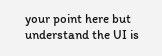your point here but understand the UI is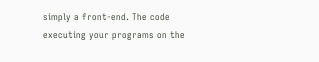simply a front-end. The code executing your programs on the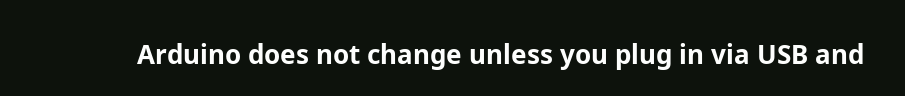Arduino does not change unless you plug in via USB and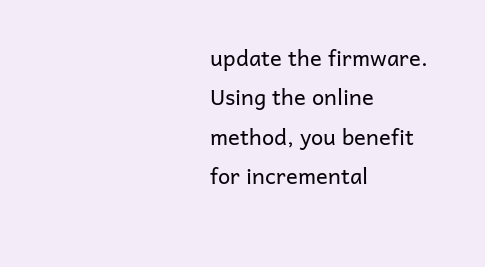update the firmware. Using the online method, you benefit for incremental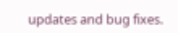updates and bug fixes.